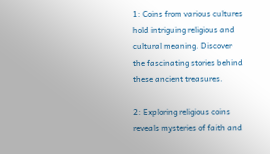1: Coins from various cultures hold intriguing religious and cultural meaning. Discover the fascinating stories behind these ancient treasures.

2: Exploring religious coins reveals mysteries of faith and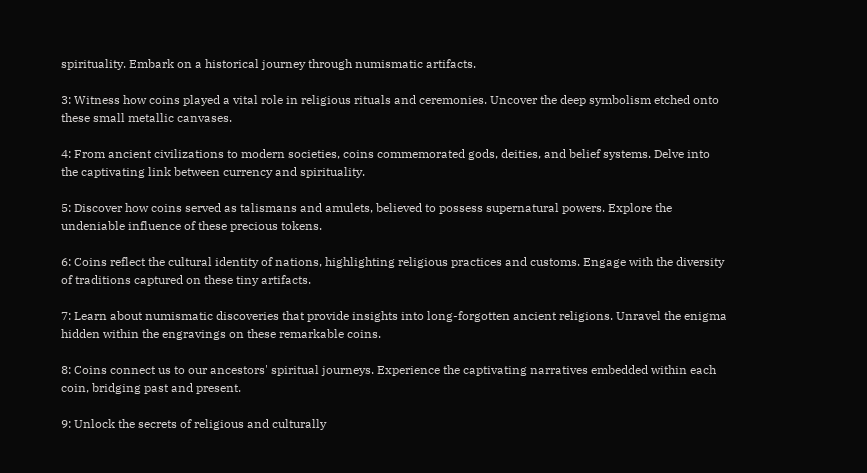spirituality. Embark on a historical journey through numismatic artifacts.

3: Witness how coins played a vital role in religious rituals and ceremonies. Uncover the deep symbolism etched onto these small metallic canvases.

4: From ancient civilizations to modern societies, coins commemorated gods, deities, and belief systems. Delve into the captivating link between currency and spirituality.

5: Discover how coins served as talismans and amulets, believed to possess supernatural powers. Explore the undeniable influence of these precious tokens.

6: Coins reflect the cultural identity of nations, highlighting religious practices and customs. Engage with the diversity of traditions captured on these tiny artifacts.

7: Learn about numismatic discoveries that provide insights into long-forgotten ancient religions. Unravel the enigma hidden within the engravings on these remarkable coins.

8: Coins connect us to our ancestors' spiritual journeys. Experience the captivating narratives embedded within each coin, bridging past and present.

9: Unlock the secrets of religious and culturally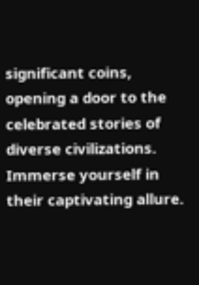significant coins, opening a door to the celebrated stories of diverse civilizations. Immerse yourself in their captivating allure.